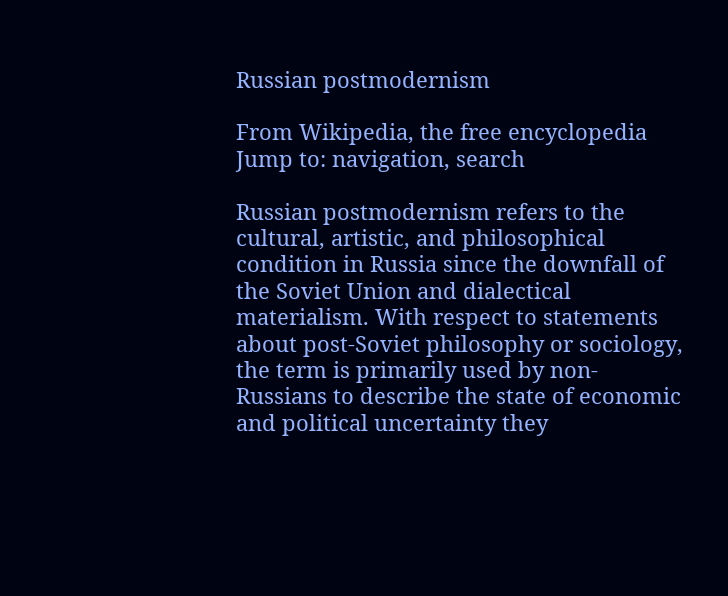Russian postmodernism

From Wikipedia, the free encyclopedia
Jump to: navigation, search

Russian postmodernism refers to the cultural, artistic, and philosophical condition in Russia since the downfall of the Soviet Union and dialectical materialism. With respect to statements about post-Soviet philosophy or sociology, the term is primarily used by non-Russians to describe the state of economic and political uncertainty they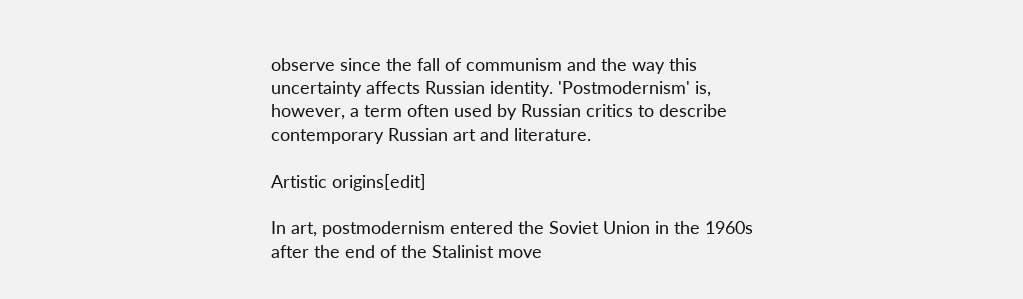observe since the fall of communism and the way this uncertainty affects Russian identity. 'Postmodernism' is, however, a term often used by Russian critics to describe contemporary Russian art and literature.

Artistic origins[edit]

In art, postmodernism entered the Soviet Union in the 1960s after the end of the Stalinist move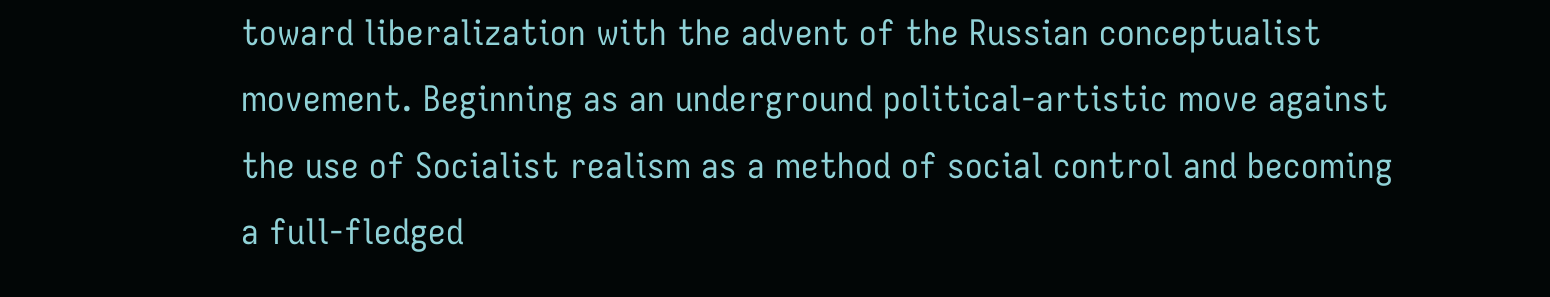toward liberalization with the advent of the Russian conceptualist movement. Beginning as an underground political-artistic move against the use of Socialist realism as a method of social control and becoming a full-fledged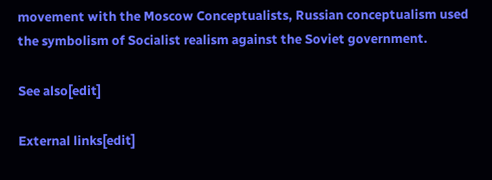movement with the Moscow Conceptualists, Russian conceptualism used the symbolism of Socialist realism against the Soviet government.

See also[edit]

External links[edit]